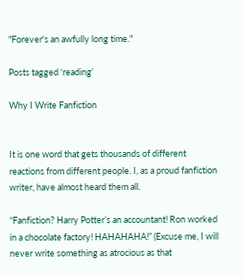"Forever's an awfully long time."

Posts tagged ‘reading’

Why I Write Fanfiction


It is one word that gets thousands of different reactions from different people. I, as a proud fanfiction writer, have almost heard them all.

“Fanfiction? Harry Potter’s an accountant! Ron worked in a chocolate factory! HAHAHAHA!” (Excuse me, I will never write something as atrocious as that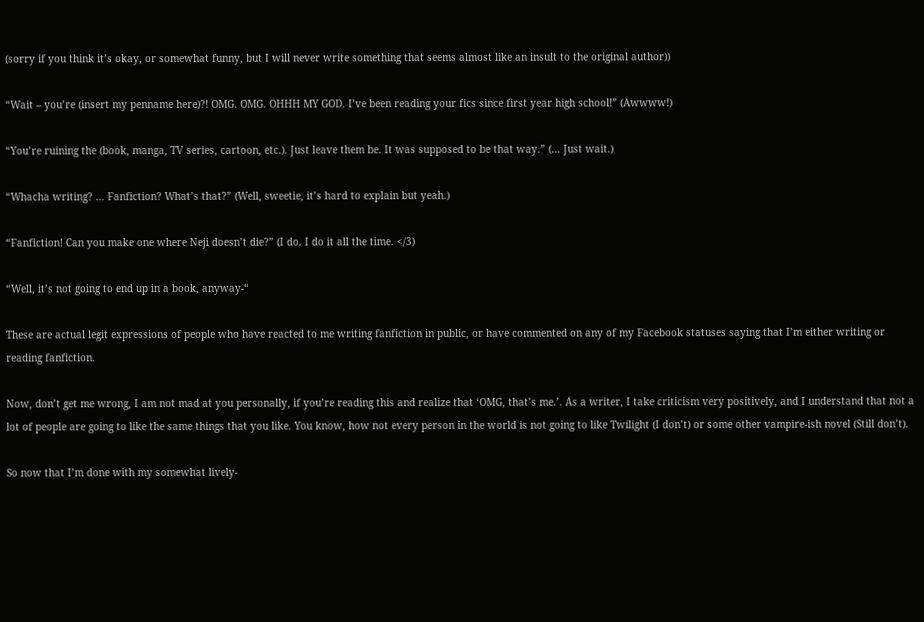(sorry if you think it’s okay, or somewhat funny, but I will never write something that seems almost like an insult to the original author))

“Wait – you’re (insert my penname here)?! OMG. OMG. OHHH MY GOD. I’ve been reading your fics since first year high school!” (Awwww!)

“You’re ruining the (book, manga, TV series, cartoon, etc.). Just leave them be. It was supposed to be that way.” (… Just wait.)

“Whacha writing? … Fanfiction? What’s that?” (Well, sweetie, it’s hard to explain but yeah.)

“Fanfiction! Can you make one where Neji doesn’t die?” (I do. I do it all the time. </3)

“Well, it’s not going to end up in a book, anyway-“

These are actual legit expressions of people who have reacted to me writing fanfiction in public, or have commented on any of my Facebook statuses saying that I’m either writing or reading fanfiction.

Now, don’t get me wrong, I am not mad at you personally, if you’re reading this and realize that ‘OMG, that’s me.’. As a writer, I take criticism very positively, and I understand that not a lot of people are going to like the same things that you like. You know, how not every person in the world is not going to like Twilight (I don’t) or some other vampire-ish novel (Still don’t).

So now that I’m done with my somewhat lively-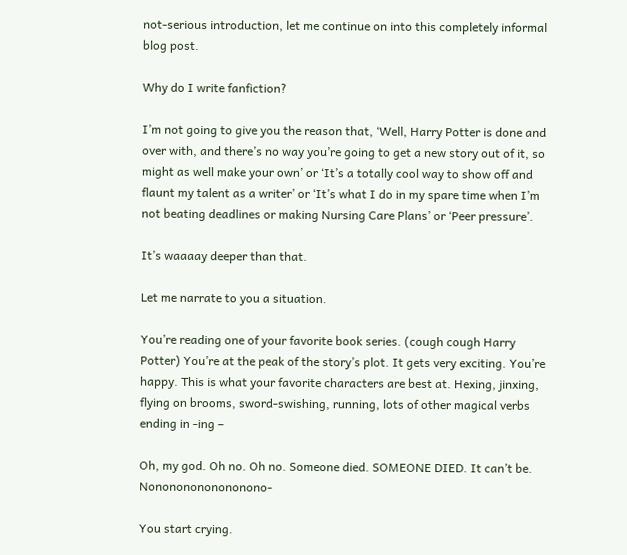not-serious introduction, let me continue on into this completely informal blog post.

Why do I write fanfiction?

I’m not going to give you the reason that, ‘Well, Harry Potter is done and over with, and there’s no way you’re going to get a new story out of it, so might as well make your own’ or ‘It’s a totally cool way to show off and flaunt my talent as a writer’ or ‘It’s what I do in my spare time when I’m not beating deadlines or making Nursing Care Plans’ or ‘Peer pressure’.

It’s waaaay deeper than that.

Let me narrate to you a situation.

You’re reading one of your favorite book series. (cough cough Harry Potter) You’re at the peak of the story’s plot. It gets very exciting. You’re happy. This is what your favorite characters are best at. Hexing, jinxing, flying on brooms, sword-swishing, running, lots of other magical verbs ending in -ing –

Oh, my god. Oh no. Oh no. Someone died. SOMEONE DIED. It can’t be. Nonononononononono-

You start crying.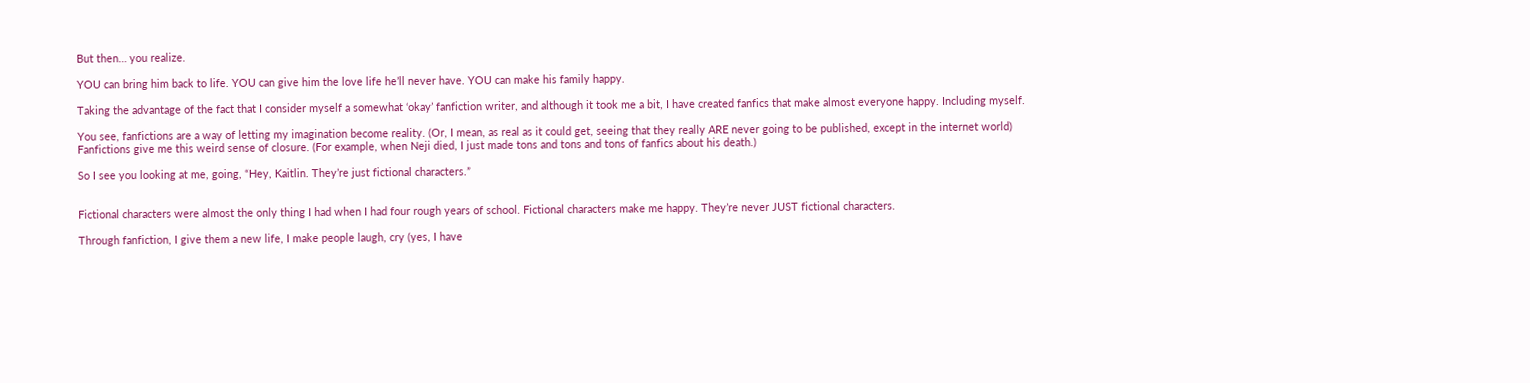But then… you realize.

YOU can bring him back to life. YOU can give him the love life he’ll never have. YOU can make his family happy.

Taking the advantage of the fact that I consider myself a somewhat ‘okay’ fanfiction writer, and although it took me a bit, I have created fanfics that make almost everyone happy. Including myself.

You see, fanfictions are a way of letting my imagination become reality. (Or, I mean, as real as it could get, seeing that they really ARE never going to be published, except in the internet world) Fanfictions give me this weird sense of closure. (For example, when Neji died, I just made tons and tons and tons of fanfics about his death.)

So I see you looking at me, going, “Hey, Kaitlin. They’re just fictional characters.”


Fictional characters were almost the only thing I had when I had four rough years of school. Fictional characters make me happy. They’re never JUST fictional characters.

Through fanfiction, I give them a new life, I make people laugh, cry (yes, I have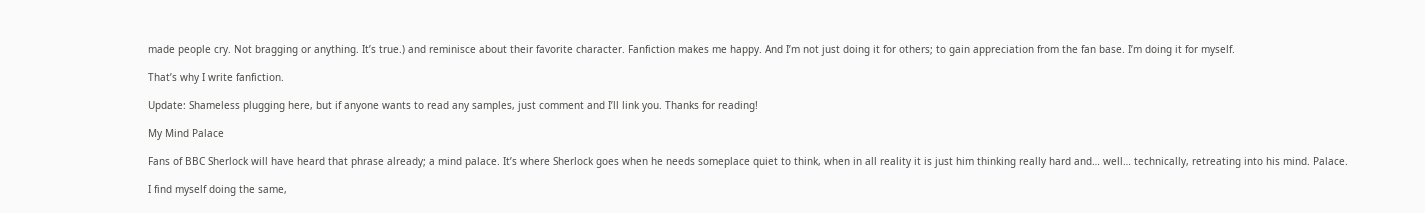made people cry. Not bragging or anything. It’s true.) and reminisce about their favorite character. Fanfiction makes me happy. And I’m not just doing it for others; to gain appreciation from the fan base. I’m doing it for myself.

That’s why I write fanfiction.

Update: Shameless plugging here, but if anyone wants to read any samples, just comment and I’ll link you. Thanks for reading!

My Mind Palace

Fans of BBC Sherlock will have heard that phrase already; a mind palace. It’s where Sherlock goes when he needs someplace quiet to think, when in all reality it is just him thinking really hard and… well… technically, retreating into his mind. Palace.

I find myself doing the same,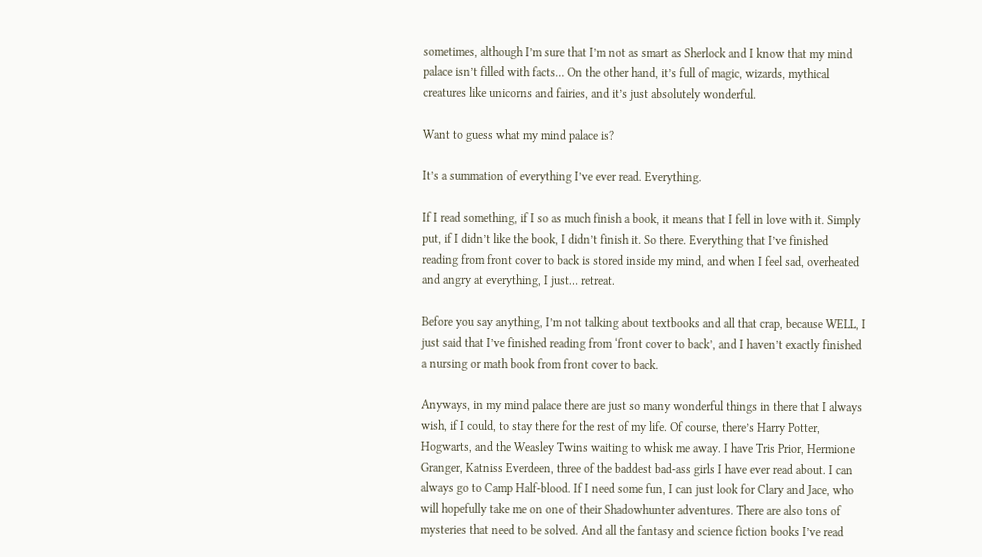sometimes, although I’m sure that I’m not as smart as Sherlock and I know that my mind palace isn’t filled with facts… On the other hand, it’s full of magic, wizards, mythical creatures like unicorns and fairies, and it’s just absolutely wonderful.

Want to guess what my mind palace is?

It’s a summation of everything I’ve ever read. Everything.

If I read something, if I so as much finish a book, it means that I fell in love with it. Simply put, if I didn’t like the book, I didn’t finish it. So there. Everything that I’ve finished reading from front cover to back is stored inside my mind, and when I feel sad, overheated and angry at everything, I just… retreat.

Before you say anything, I’m not talking about textbooks and all that crap, because WELL, I just said that I’ve finished reading from ‘front cover to back’, and I haven’t exactly finished a nursing or math book from front cover to back.

Anyways, in my mind palace there are just so many wonderful things in there that I always wish, if I could, to stay there for the rest of my life. Of course, there’s Harry Potter, Hogwarts, and the Weasley Twins waiting to whisk me away. I have Tris Prior, Hermione Granger, Katniss Everdeen, three of the baddest bad-ass girls I have ever read about. I can always go to Camp Half-blood. If I need some fun, I can just look for Clary and Jace, who will hopefully take me on one of their Shadowhunter adventures. There are also tons of mysteries that need to be solved. And all the fantasy and science fiction books I’ve read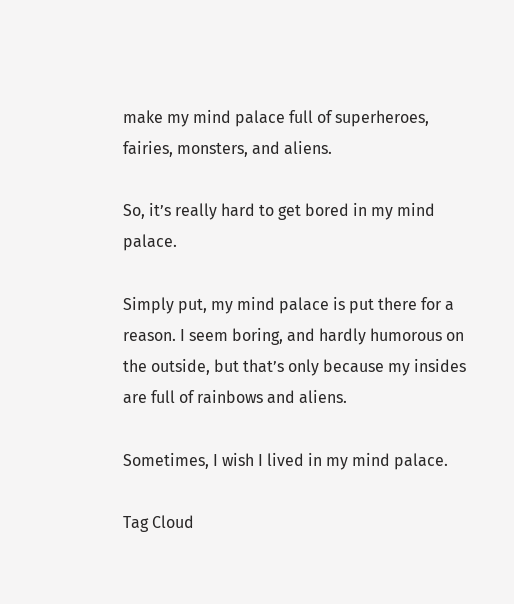make my mind palace full of superheroes, fairies, monsters, and aliens.

So, it’s really hard to get bored in my mind palace.

Simply put, my mind palace is put there for a reason. I seem boring, and hardly humorous on the outside, but that’s only because my insides are full of rainbows and aliens.

Sometimes, I wish I lived in my mind palace.

Tag Cloud